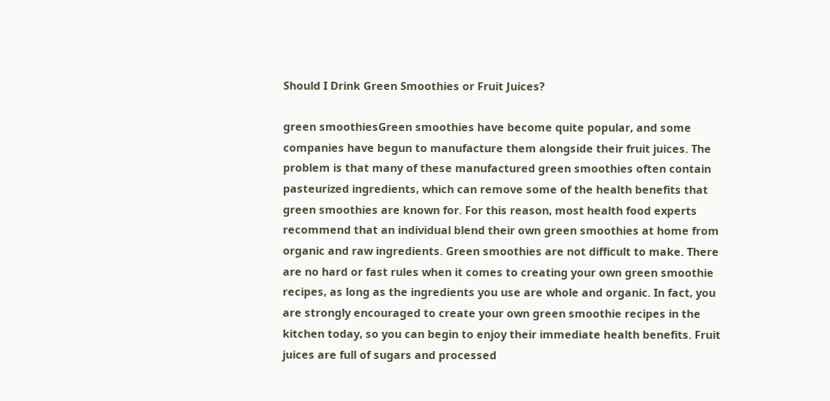Should I Drink Green Smoothies or Fruit Juices?

green smoothiesGreen smoothies have become quite popular, and some companies have begun to manufacture them alongside their fruit juices. The problem is that many of these manufactured green smoothies often contain pasteurized ingredients, which can remove some of the health benefits that green smoothies are known for. For this reason, most health food experts recommend that an individual blend their own green smoothies at home from organic and raw ingredients. Green smoothies are not difficult to make. There are no hard or fast rules when it comes to creating your own green smoothie recipes, as long as the ingredients you use are whole and organic. In fact, you are strongly encouraged to create your own green smoothie recipes in the kitchen today, so you can begin to enjoy their immediate health benefits. Fruit juices are full of sugars and processed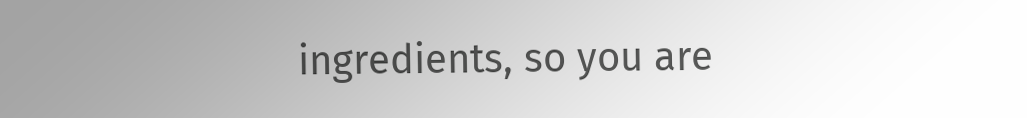ingredients, so you are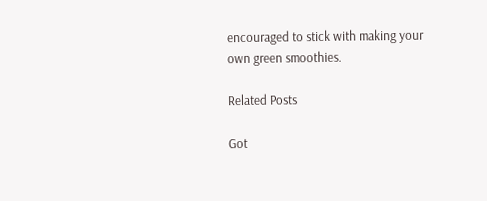encouraged to stick with making your own green smoothies.

Related Posts

Got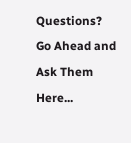Questions? Go Ahead and Ask Them Here...